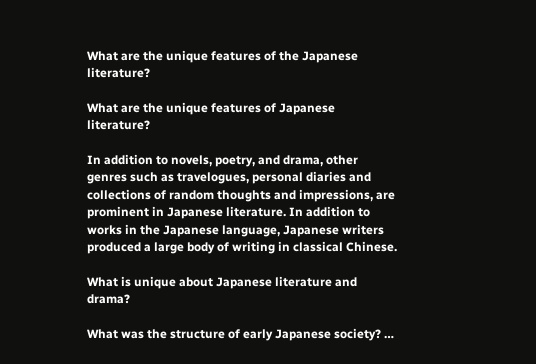What are the unique features of the Japanese literature?

What are the unique features of Japanese literature?

In addition to novels, poetry, and drama, other genres such as travelogues, personal diaries and collections of random thoughts and impressions, are prominent in Japanese literature. In addition to works in the Japanese language, Japanese writers produced a large body of writing in classical Chinese.

What is unique about Japanese literature and drama?

What was the structure of early Japanese society? …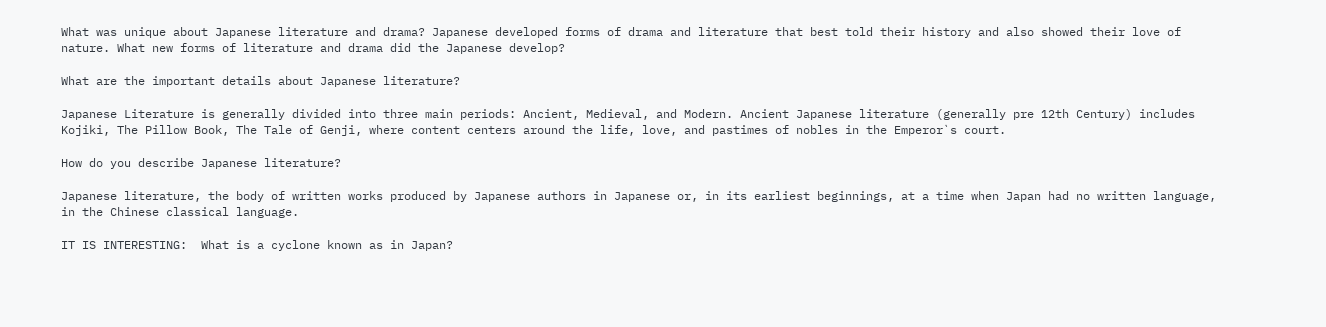What was unique about Japanese literature and drama? Japanese developed forms of drama and literature that best told their history and also showed their love of nature. What new forms of literature and drama did the Japanese develop?

What are the important details about Japanese literature?

Japanese Literature is generally divided into three main periods: Ancient, Medieval, and Modern. Ancient Japanese literature (generally pre 12th Century) includes Kojiki, The Pillow Book, The Tale of Genji, where content centers around the life, love, and pastimes of nobles in the Emperor`s court.

How do you describe Japanese literature?

Japanese literature, the body of written works produced by Japanese authors in Japanese or, in its earliest beginnings, at a time when Japan had no written language, in the Chinese classical language.

IT IS INTERESTING:  What is a cyclone known as in Japan?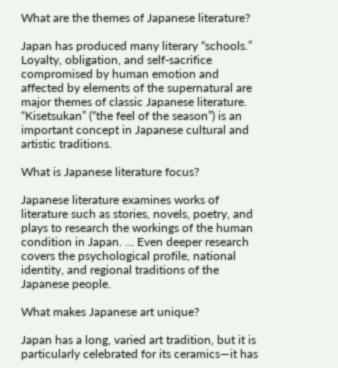What are the themes of Japanese literature?

Japan has produced many literary “schools.” Loyalty, obligation, and self-sacrifice compromised by human emotion and affected by elements of the supernatural are major themes of classic Japanese literature. “Kisetsukan” (“the feel of the season”) is an important concept in Japanese cultural and artistic traditions.

What is Japanese literature focus?

Japanese literature examines works of literature such as stories, novels, poetry, and plays to research the workings of the human condition in Japan. … Even deeper research covers the psychological profile, national identity, and regional traditions of the Japanese people.

What makes Japanese art unique?

Japan has a long, varied art tradition, but it is particularly celebrated for its ceramics—it has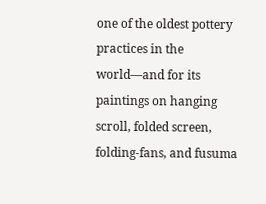one of the oldest pottery practices in the world—and for its paintings on hanging scroll, folded screen, folding-fans, and fusuma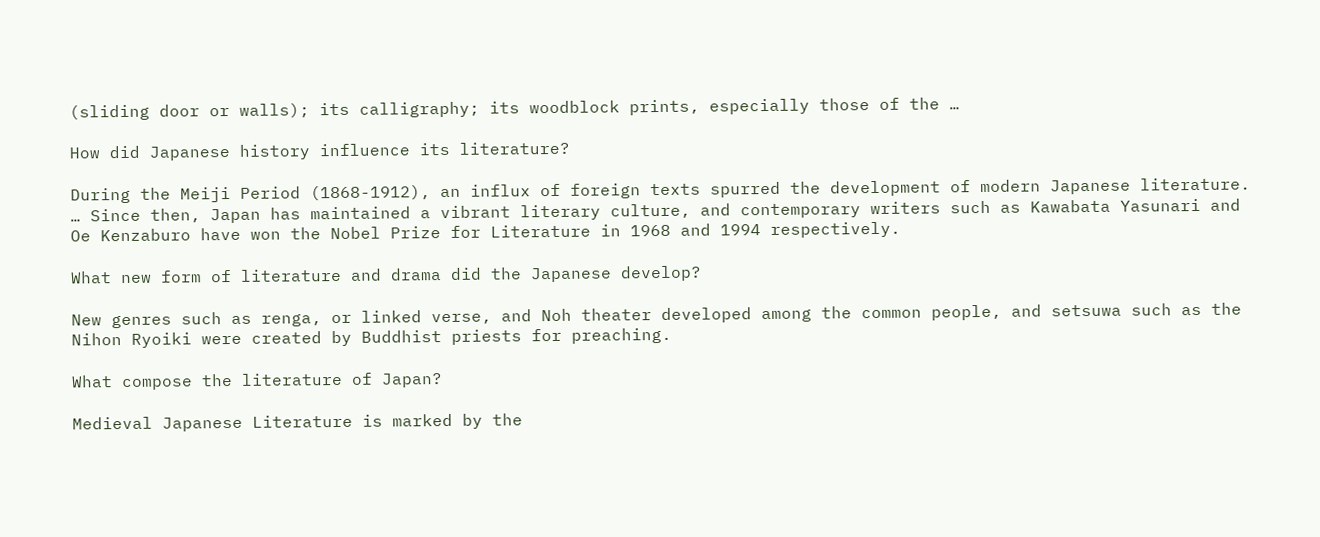(sliding door or walls); its calligraphy; its woodblock prints, especially those of the …

How did Japanese history influence its literature?

During the Meiji Period (1868-1912), an influx of foreign texts spurred the development of modern Japanese literature. … Since then, Japan has maintained a vibrant literary culture, and contemporary writers such as Kawabata Yasunari and Oe Kenzaburo have won the Nobel Prize for Literature in 1968 and 1994 respectively.

What new form of literature and drama did the Japanese develop?

New genres such as renga, or linked verse, and Noh theater developed among the common people, and setsuwa such as the Nihon Ryoiki were created by Buddhist priests for preaching.

What compose the literature of Japan?

Medieval Japanese Literature is marked by the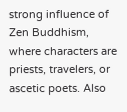strong influence of Zen Buddhism, where characters are priests, travelers, or ascetic poets. Also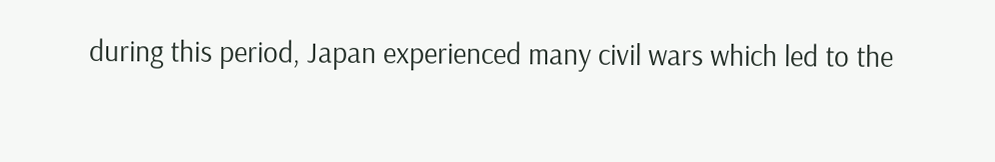during this period, Japan experienced many civil wars which led to the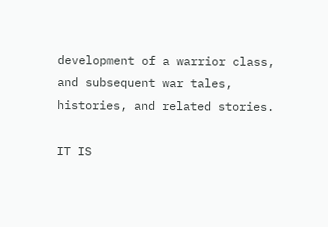development of a warrior class, and subsequent war tales, histories, and related stories.

IT IS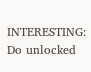INTERESTING:  Do unlocked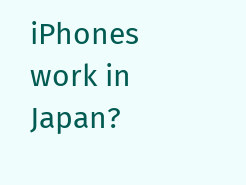iPhones work in Japan?